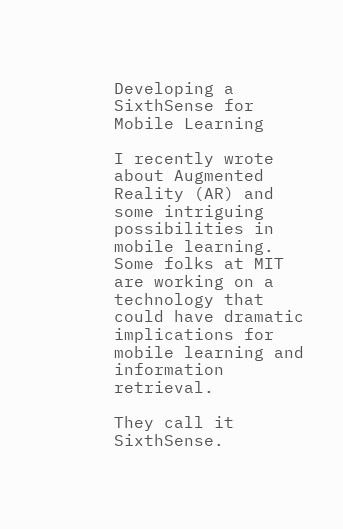Developing a SixthSense for Mobile Learning

I recently wrote about Augmented Reality (AR) and some intriguing possibilities in mobile learning. Some folks at MIT are working on a technology that could have dramatic implications for mobile learning and information retrieval.

They call it SixthSense.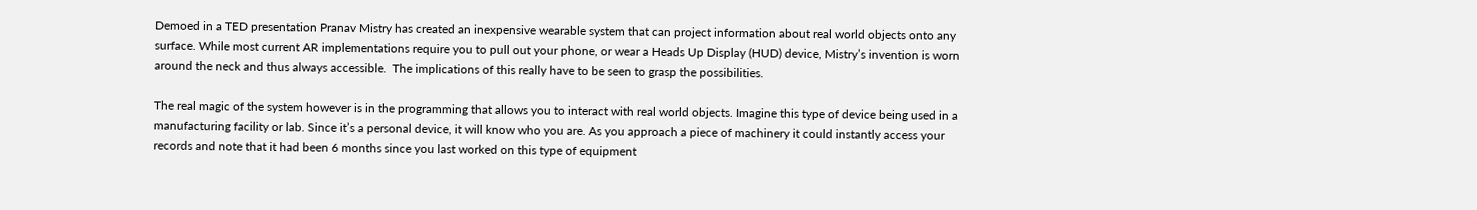Demoed in a TED presentation Pranav Mistry has created an inexpensive wearable system that can project information about real world objects onto any surface. While most current AR implementations require you to pull out your phone, or wear a Heads Up Display (HUD) device, Mistry’s invention is worn around the neck and thus always accessible.  The implications of this really have to be seen to grasp the possibilities.

The real magic of the system however is in the programming that allows you to interact with real world objects. Imagine this type of device being used in a manufacturing facility or lab. Since it’s a personal device, it will know who you are. As you approach a piece of machinery it could instantly access your records and note that it had been 6 months since you last worked on this type of equipment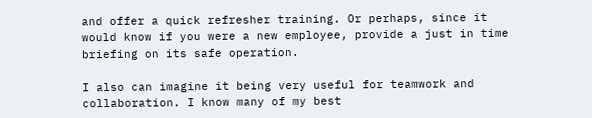and offer a quick refresher training. Or perhaps, since it would know if you were a new employee, provide a just in time briefing on its safe operation.

I also can imagine it being very useful for teamwork and collaboration. I know many of my best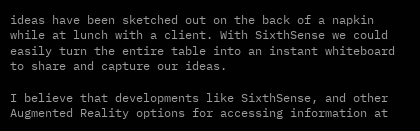ideas have been sketched out on the back of a napkin while at lunch with a client. With SixthSense we could easily turn the entire table into an instant whiteboard to share and capture our ideas.

I believe that developments like SixthSense, and other Augmented Reality options for accessing information at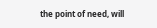the point of need, will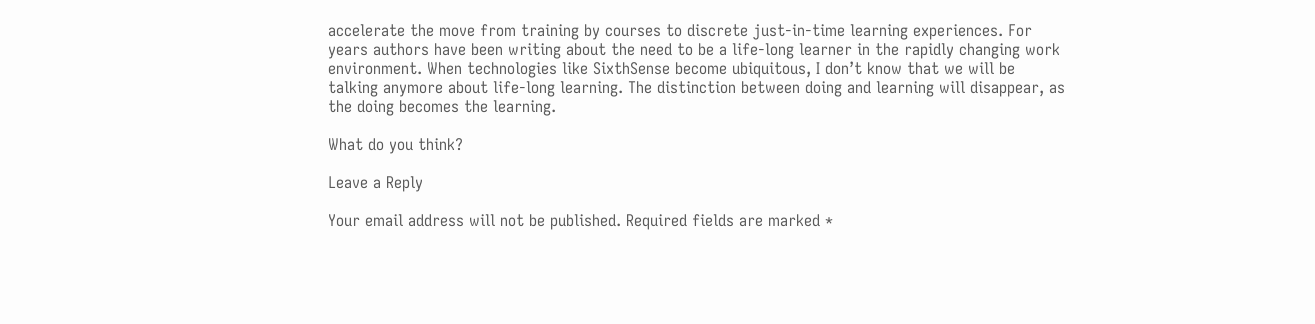accelerate the move from training by courses to discrete just-in-time learning experiences. For years authors have been writing about the need to be a life-long learner in the rapidly changing work environment. When technologies like SixthSense become ubiquitous, I don’t know that we will be talking anymore about life-long learning. The distinction between doing and learning will disappear, as the doing becomes the learning.

What do you think?

Leave a Reply

Your email address will not be published. Required fields are marked *